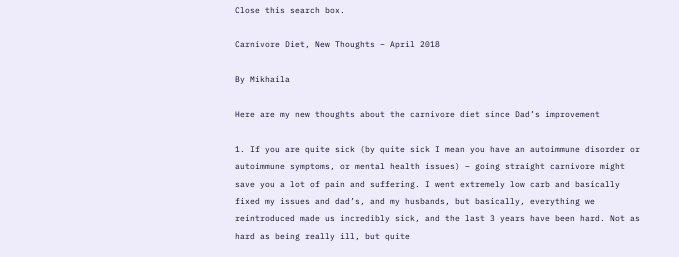Close this search box.

Carnivore Diet, New Thoughts – April 2018

By Mikhaila

Here are my new thoughts about the carnivore diet since Dad’s improvement

1. If you are quite sick (by quite sick I mean you have an autoimmune disorder or autoimmune symptoms, or mental health issues) – going straight carnivore might save you a lot of pain and suffering. I went extremely low carb and basically fixed my issues and dad’s, and my husbands, but basically, everything we reintroduced made us incredibly sick, and the last 3 years have been hard. Not as hard as being really ill, but quite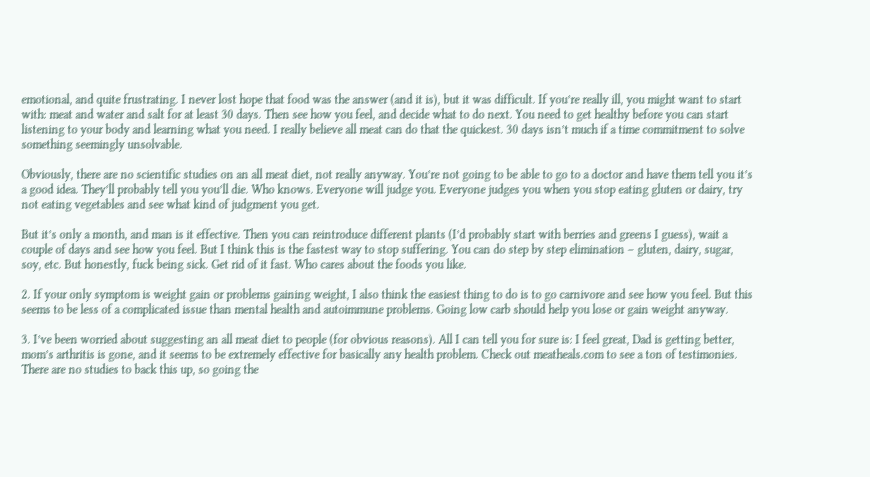emotional, and quite frustrating. I never lost hope that food was the answer (and it is), but it was difficult. If you’re really ill, you might want to start with: meat and water and salt for at least 30 days. Then see how you feel, and decide what to do next. You need to get healthy before you can start listening to your body and learning what you need. I really believe all meat can do that the quickest. 30 days isn’t much if a time commitment to solve something seemingly unsolvable.

Obviously, there are no scientific studies on an all meat diet, not really anyway. You’re not going to be able to go to a doctor and have them tell you it’s a good idea. They’ll probably tell you you’ll die. Who knows. Everyone will judge you. Everyone judges you when you stop eating gluten or dairy, try not eating vegetables and see what kind of judgment you get.

But it’s only a month, and man is it effective. Then you can reintroduce different plants (I’d probably start with berries and greens I guess), wait a couple of days and see how you feel. But I think this is the fastest way to stop suffering. You can do step by step elimination – gluten, dairy, sugar, soy, etc. But honestly, fuck being sick. Get rid of it fast. Who cares about the foods you like.

2. If your only symptom is weight gain or problems gaining weight, I also think the easiest thing to do is to go carnivore and see how you feel. But this seems to be less of a complicated issue than mental health and autoimmune problems. Going low carb should help you lose or gain weight anyway.

3. I’ve been worried about suggesting an all meat diet to people (for obvious reasons). All I can tell you for sure is: I feel great, Dad is getting better, mom’s arthritis is gone, and it seems to be extremely effective for basically any health problem. Check out meatheals.com to see a ton of testimonies. There are no studies to back this up, so going the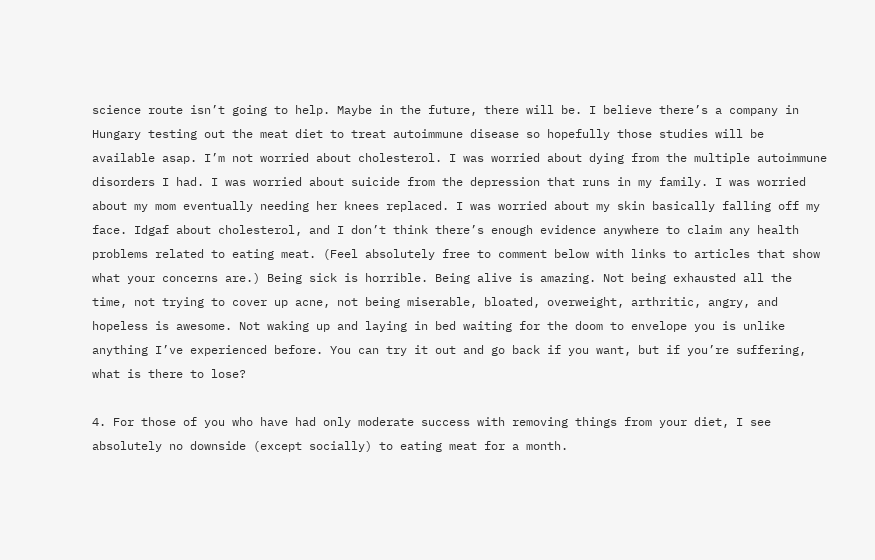science route isn’t going to help. Maybe in the future, there will be. I believe there’s a company in Hungary testing out the meat diet to treat autoimmune disease so hopefully those studies will be available asap. I’m not worried about cholesterol. I was worried about dying from the multiple autoimmune disorders I had. I was worried about suicide from the depression that runs in my family. I was worried about my mom eventually needing her knees replaced. I was worried about my skin basically falling off my face. Idgaf about cholesterol, and I don’t think there’s enough evidence anywhere to claim any health problems related to eating meat. (Feel absolutely free to comment below with links to articles that show what your concerns are.) Being sick is horrible. Being alive is amazing. Not being exhausted all the time, not trying to cover up acne, not being miserable, bloated, overweight, arthritic, angry, and hopeless is awesome. Not waking up and laying in bed waiting for the doom to envelope you is unlike anything I’ve experienced before. You can try it out and go back if you want, but if you’re suffering, what is there to lose?

4. For those of you who have had only moderate success with removing things from your diet, I see absolutely no downside (except socially) to eating meat for a month.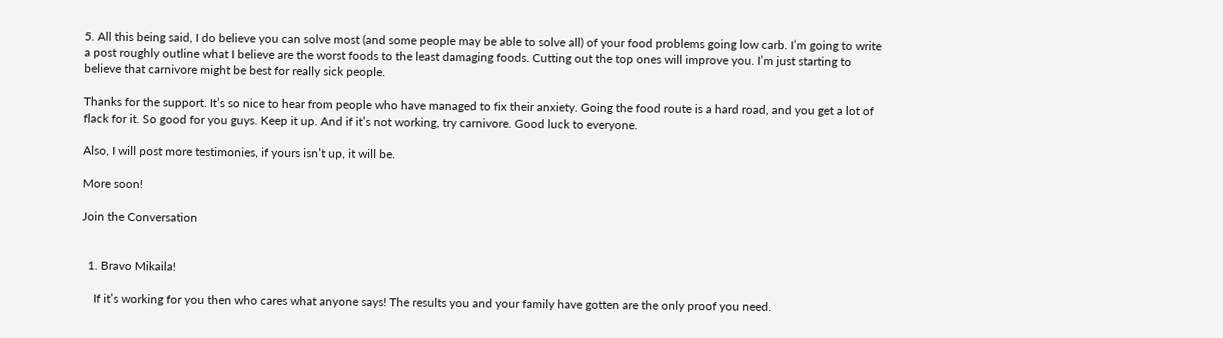5. All this being said, I do believe you can solve most (and some people may be able to solve all) of your food problems going low carb. I’m going to write a post roughly outline what I believe are the worst foods to the least damaging foods. Cutting out the top ones will improve you. I’m just starting to believe that carnivore might be best for really sick people.

Thanks for the support. It’s so nice to hear from people who have managed to fix their anxiety. Going the food route is a hard road, and you get a lot of flack for it. So good for you guys. Keep it up. And if it’s not working, try carnivore. Good luck to everyone.

Also, I will post more testimonies, if yours isn’t up, it will be.

More soon!

Join the Conversation


  1. Bravo Mikaila!

    If it’s working for you then who cares what anyone says! The results you and your family have gotten are the only proof you need.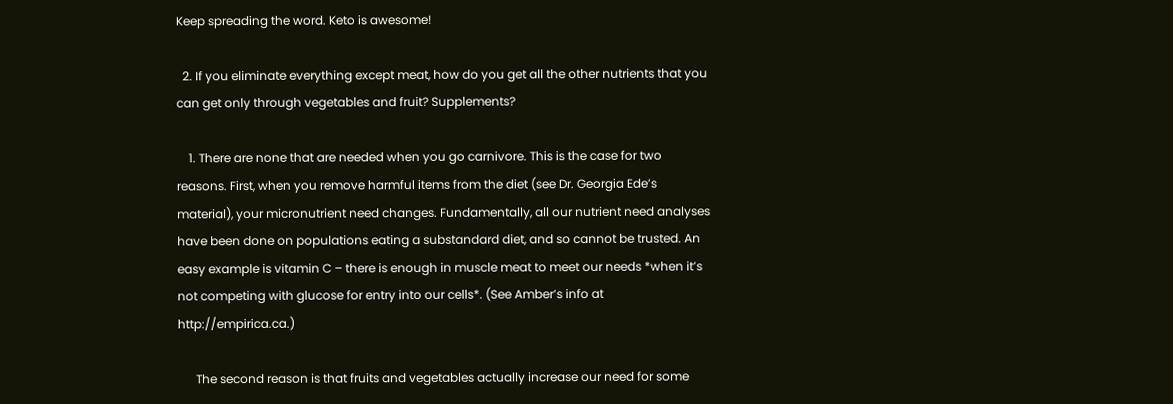Keep spreading the word. Keto is awesome!

  2. If you eliminate everything except meat, how do you get all the other nutrients that you can get only through vegetables and fruit? Supplements?

    1. There are none that are needed when you go carnivore. This is the case for two reasons. First, when you remove harmful items from the diet (see Dr. Georgia Ede’s material), your micronutrient need changes. Fundamentally, all our nutrient need analyses have been done on populations eating a substandard diet, and so cannot be trusted. An easy example is vitamin C – there is enough in muscle meat to meet our needs *when it’s not competing with glucose for entry into our cells*. (See Amber’s info at http://empirica.ca.)

      The second reason is that fruits and vegetables actually increase our need for some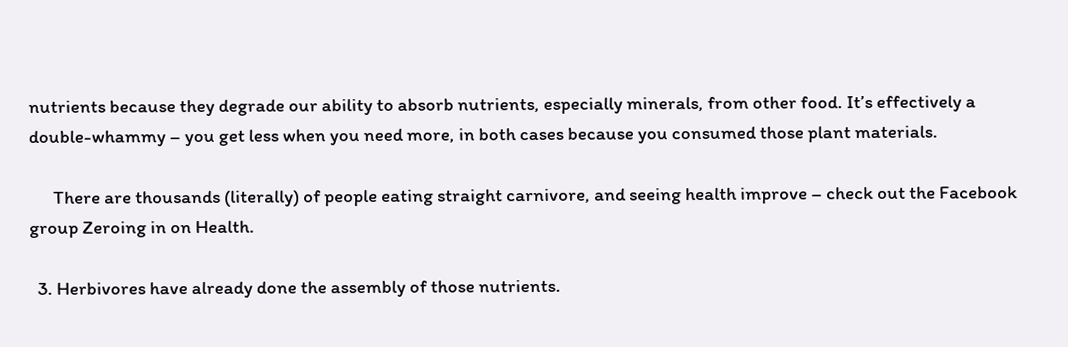nutrients because they degrade our ability to absorb nutrients, especially minerals, from other food. It’s effectively a double-whammy – you get less when you need more, in both cases because you consumed those plant materials.

      There are thousands (literally) of people eating straight carnivore, and seeing health improve – check out the Facebook group Zeroing in on Health.

  3. Herbivores have already done the assembly of those nutrients.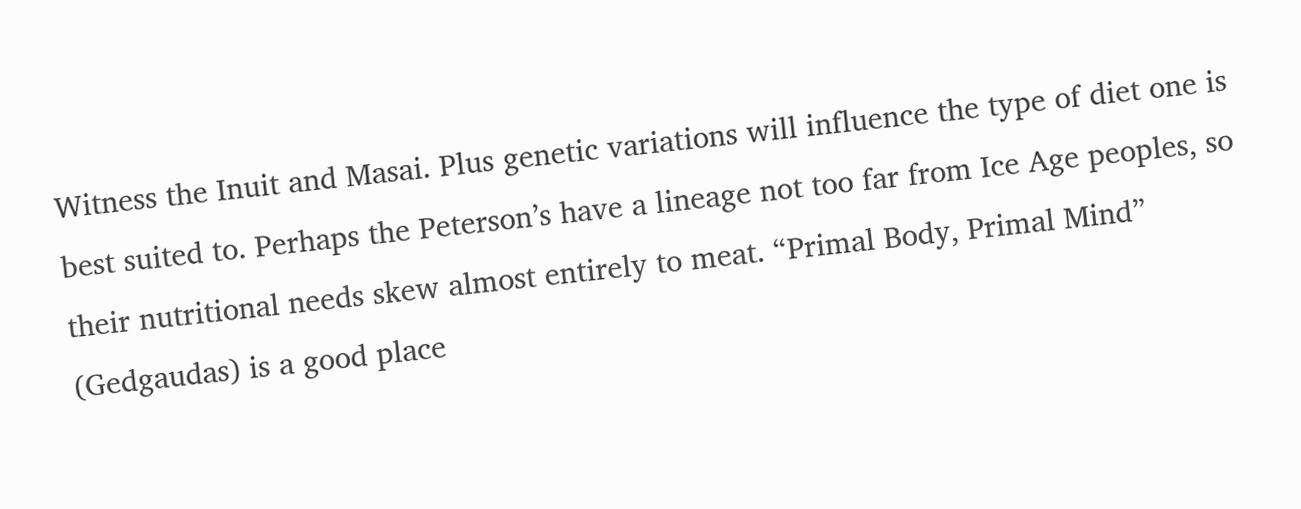Witness the Inuit and Masai. Plus genetic variations will influence the type of diet one is best suited to. Perhaps the Peterson’s have a lineage not too far from Ice Age peoples, so their nutritional needs skew almost entirely to meat. “Primal Body, Primal Mind” (Gedgaudas) is a good place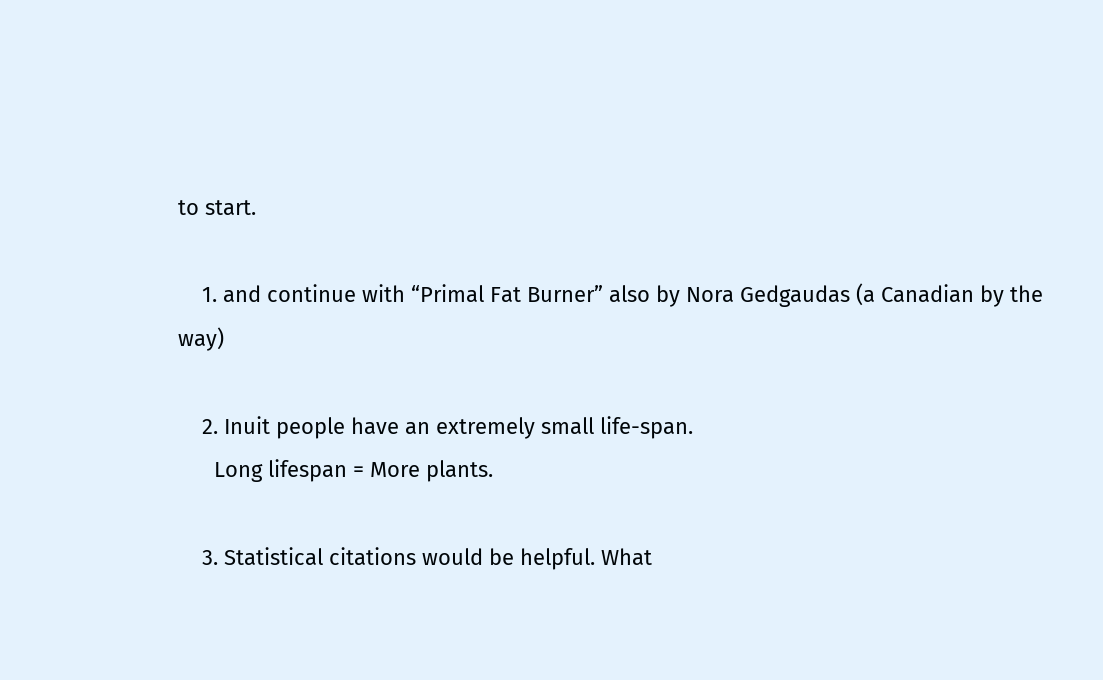to start.

    1. and continue with “Primal Fat Burner” also by Nora Gedgaudas (a Canadian by the way)

    2. Inuit people have an extremely small life-span.
      Long lifespan = More plants.

    3. Statistical citations would be helpful. What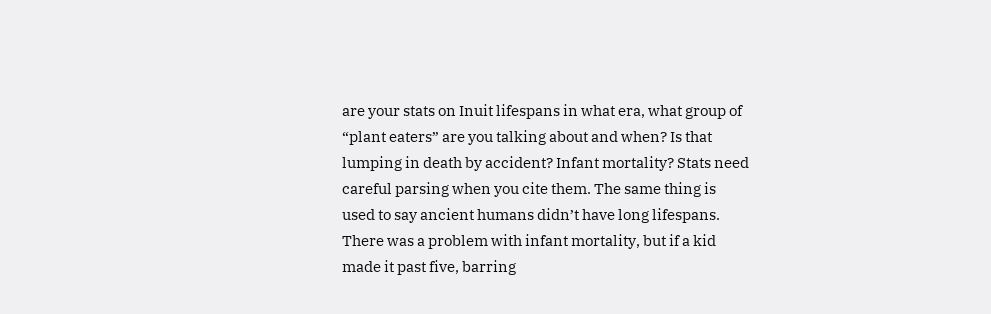are your stats on Inuit lifespans in what era, what group of “plant eaters” are you talking about and when? Is that lumping in death by accident? Infant mortality? Stats need careful parsing when you cite them. The same thing is used to say ancient humans didn’t have long lifespans. There was a problem with infant mortality, but if a kid made it past five, barring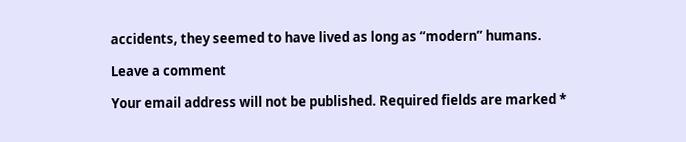accidents, they seemed to have lived as long as “modern” humans.

Leave a comment

Your email address will not be published. Required fields are marked *